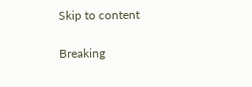Skip to content

Breaking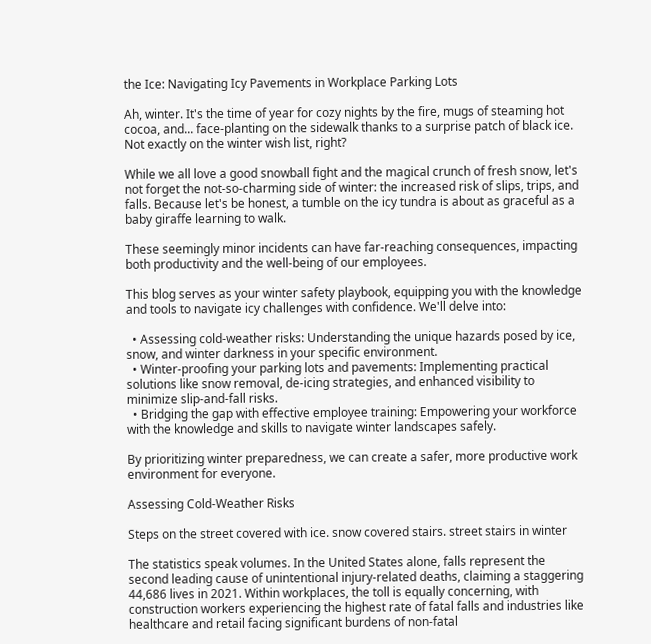the Ice: Navigating Icy Pavements in Workplace Parking Lots

Ah, winter. It's the time of year for cozy nights by the fire, mugs of steaming hot cocoa, and... face-planting on the sidewalk thanks to a surprise patch of black ice. Not exactly on the winter wish list, right?

While we all love a good snowball fight and the magical crunch of fresh snow, let's not forget the not-so-charming side of winter: the increased risk of slips, trips, and falls. Because let's be honest, a tumble on the icy tundra is about as graceful as a baby giraffe learning to walk.

These seemingly minor incidents can have far-reaching consequences, impacting both productivity and the well-being of our employees.

This blog serves as your winter safety playbook, equipping you with the knowledge and tools to navigate icy challenges with confidence. We'll delve into:

  • Assessing cold-weather risks: Understanding the unique hazards posed by ice, snow, and winter darkness in your specific environment.
  • Winter-proofing your parking lots and pavements: Implementing practical solutions like snow removal, de-icing strategies, and enhanced visibility to minimize slip-and-fall risks.
  • Bridging the gap with effective employee training: Empowering your workforce with the knowledge and skills to navigate winter landscapes safely.

By prioritizing winter preparedness, we can create a safer, more productive work environment for everyone.

Assessing Cold-Weather Risks

Steps on the street covered with ice. snow covered stairs. street stairs in winter

The statistics speak volumes. In the United States alone, falls represent the second leading cause of unintentional injury-related deaths, claiming a staggering 44,686 lives in 2021. Within workplaces, the toll is equally concerning, with construction workers experiencing the highest rate of fatal falls and industries like healthcare and retail facing significant burdens of non-fatal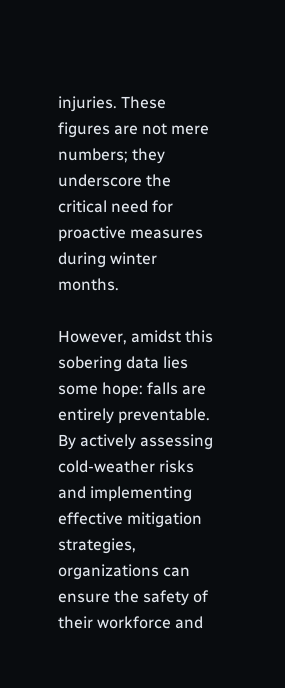injuries. These figures are not mere numbers; they underscore the critical need for proactive measures during winter months.

However, amidst this sobering data lies some hope: falls are entirely preventable. By actively assessing cold-weather risks and implementing effective mitigation strategies, organizations can ensure the safety of their workforce and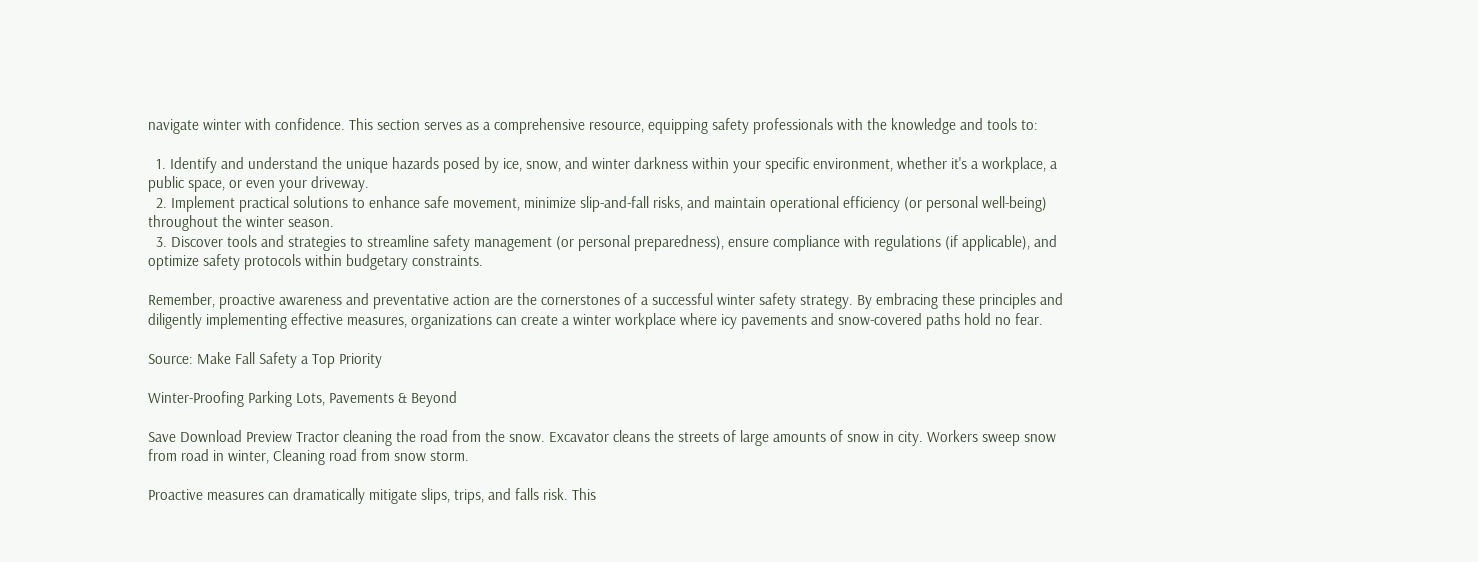navigate winter with confidence. This section serves as a comprehensive resource, equipping safety professionals with the knowledge and tools to:

  1. Identify and understand the unique hazards posed by ice, snow, and winter darkness within your specific environment, whether it's a workplace, a public space, or even your driveway.
  2. Implement practical solutions to enhance safe movement, minimize slip-and-fall risks, and maintain operational efficiency (or personal well-being) throughout the winter season.
  3. Discover tools and strategies to streamline safety management (or personal preparedness), ensure compliance with regulations (if applicable), and optimize safety protocols within budgetary constraints.

Remember, proactive awareness and preventative action are the cornerstones of a successful winter safety strategy. By embracing these principles and diligently implementing effective measures, organizations can create a winter workplace where icy pavements and snow-covered paths hold no fear.

Source: Make Fall Safety a Top Priority

Winter-Proofing Parking Lots, Pavements & Beyond

Save Download Preview Tractor cleaning the road from the snow. Excavator cleans the streets of large amounts of snow in city. Workers sweep snow from road in winter, Cleaning road from snow storm.

Proactive measures can dramatically mitigate slips, trips, and falls risk. This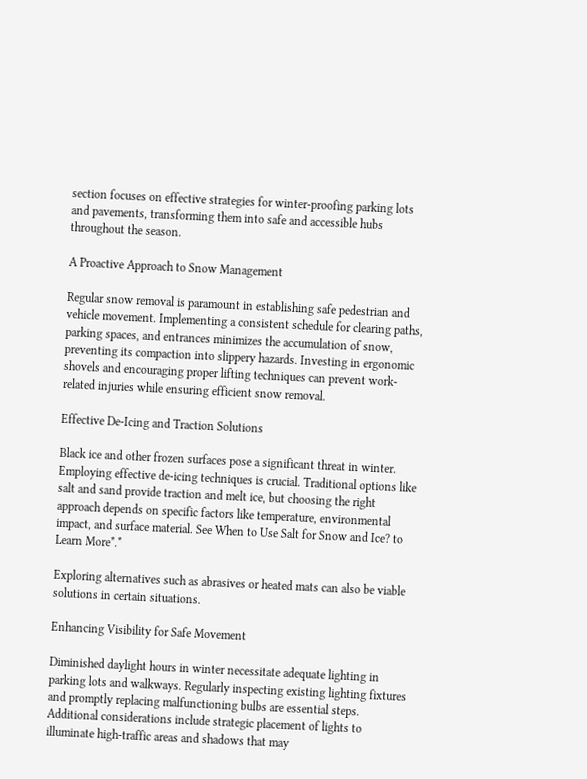section focuses on effective strategies for winter-proofing parking lots and pavements, transforming them into safe and accessible hubs throughout the season.

A Proactive Approach to Snow Management

Regular snow removal is paramount in establishing safe pedestrian and vehicle movement. Implementing a consistent schedule for clearing paths, parking spaces, and entrances minimizes the accumulation of snow, preventing its compaction into slippery hazards. Investing in ergonomic shovels and encouraging proper lifting techniques can prevent work-related injuries while ensuring efficient snow removal.

Effective De-Icing and Traction Solutions

Black ice and other frozen surfaces pose a significant threat in winter. Employing effective de-icing techniques is crucial. Traditional options like salt and sand provide traction and melt ice, but choosing the right approach depends on specific factors like temperature, environmental impact, and surface material. See When to Use Salt for Snow and Ice? to Learn More*.*

Exploring alternatives such as abrasives or heated mats can also be viable solutions in certain situations.

Enhancing Visibility for Safe Movement

Diminished daylight hours in winter necessitate adequate lighting in parking lots and walkways. Regularly inspecting existing lighting fixtures and promptly replacing malfunctioning bulbs are essential steps. Additional considerations include strategic placement of lights to illuminate high-traffic areas and shadows that may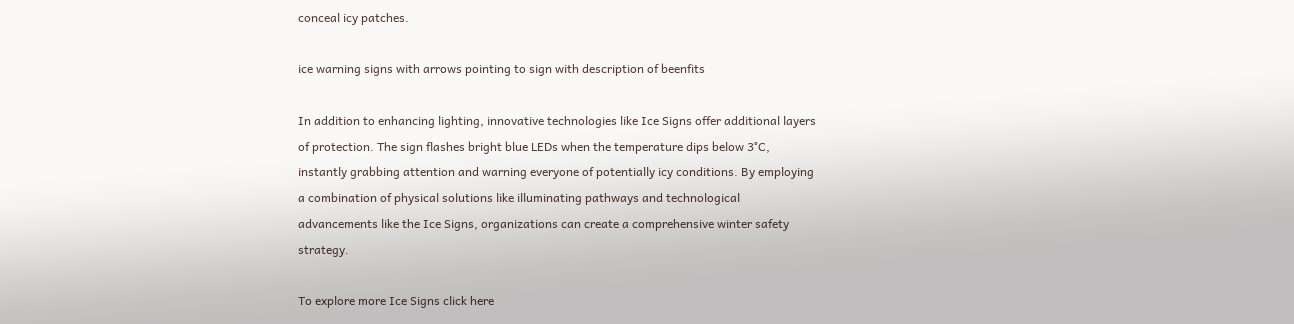conceal icy patches.

ice warning signs with arrows pointing to sign with description of beenfits

In addition to enhancing lighting, innovative technologies like Ice Signs offer additional layers of protection. The sign flashes bright blue LEDs when the temperature dips below 3°C, instantly grabbing attention and warning everyone of potentially icy conditions. By employing a combination of physical solutions like illuminating pathways and technological advancements like the Ice Signs, organizations can create a comprehensive winter safety strategy.

To explore more Ice Signs click here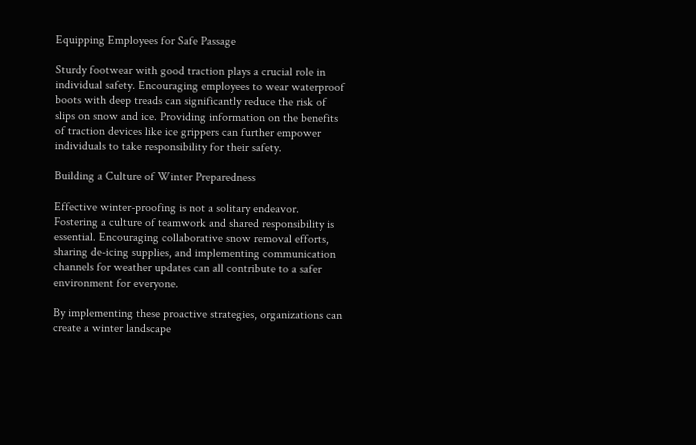Equipping Employees for Safe Passage

Sturdy footwear with good traction plays a crucial role in individual safety. Encouraging employees to wear waterproof boots with deep treads can significantly reduce the risk of slips on snow and ice. Providing information on the benefits of traction devices like ice grippers can further empower individuals to take responsibility for their safety.

Building a Culture of Winter Preparedness

Effective winter-proofing is not a solitary endeavor. Fostering a culture of teamwork and shared responsibility is essential. Encouraging collaborative snow removal efforts, sharing de-icing supplies, and implementing communication channels for weather updates can all contribute to a safer environment for everyone.

By implementing these proactive strategies, organizations can create a winter landscape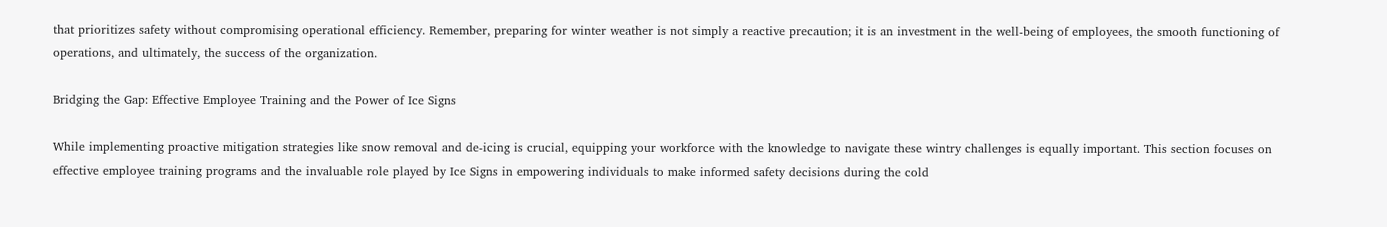that prioritizes safety without compromising operational efficiency. Remember, preparing for winter weather is not simply a reactive precaution; it is an investment in the well-being of employees, the smooth functioning of operations, and ultimately, the success of the organization.

Bridging the Gap: Effective Employee Training and the Power of Ice Signs

While implementing proactive mitigation strategies like snow removal and de-icing is crucial, equipping your workforce with the knowledge to navigate these wintry challenges is equally important. This section focuses on effective employee training programs and the invaluable role played by Ice Signs in empowering individuals to make informed safety decisions during the cold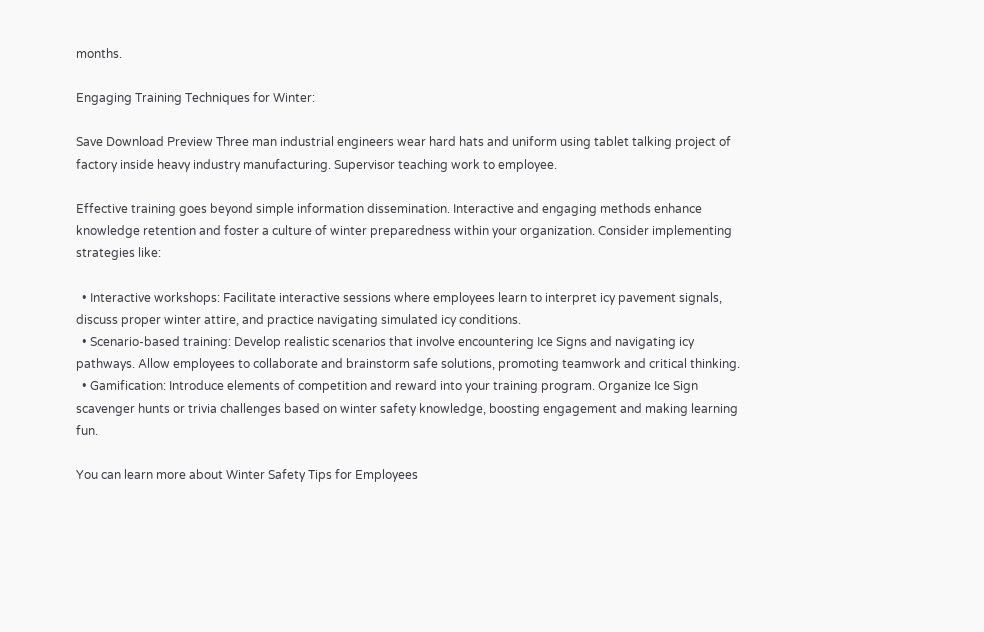months.

Engaging Training Techniques for Winter:

Save Download Preview Three man industrial engineers wear hard hats and uniform using tablet talking project of factory inside heavy industry manufacturing. Supervisor teaching work to employee.

Effective training goes beyond simple information dissemination. Interactive and engaging methods enhance knowledge retention and foster a culture of winter preparedness within your organization. Consider implementing strategies like:

  • Interactive workshops: Facilitate interactive sessions where employees learn to interpret icy pavement signals, discuss proper winter attire, and practice navigating simulated icy conditions.
  • Scenario-based training: Develop realistic scenarios that involve encountering Ice Signs and navigating icy pathways. Allow employees to collaborate and brainstorm safe solutions, promoting teamwork and critical thinking.
  • Gamification: Introduce elements of competition and reward into your training program. Organize Ice Sign scavenger hunts or trivia challenges based on winter safety knowledge, boosting engagement and making learning fun.

You can learn more about Winter Safety Tips for Employees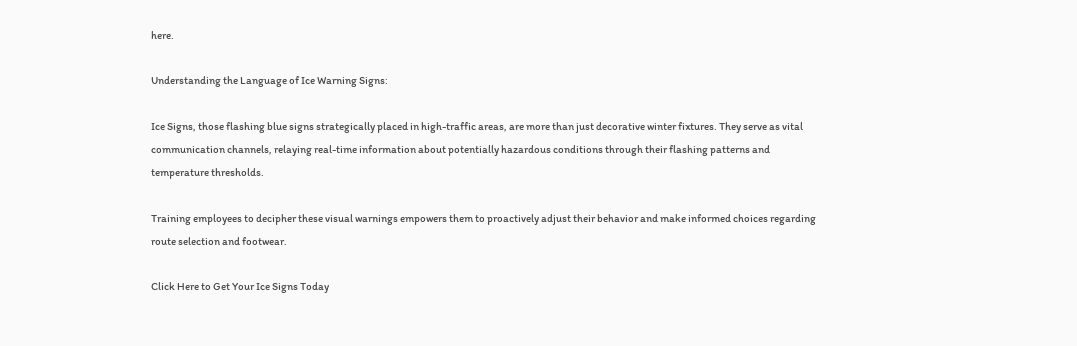here.

Understanding the Language of Ice Warning Signs:

Ice Signs, those flashing blue signs strategically placed in high-traffic areas, are more than just decorative winter fixtures. They serve as vital communication channels, relaying real-time information about potentially hazardous conditions through their flashing patterns and temperature thresholds.

Training employees to decipher these visual warnings empowers them to proactively adjust their behavior and make informed choices regarding route selection and footwear.

Click Here to Get Your Ice Signs Today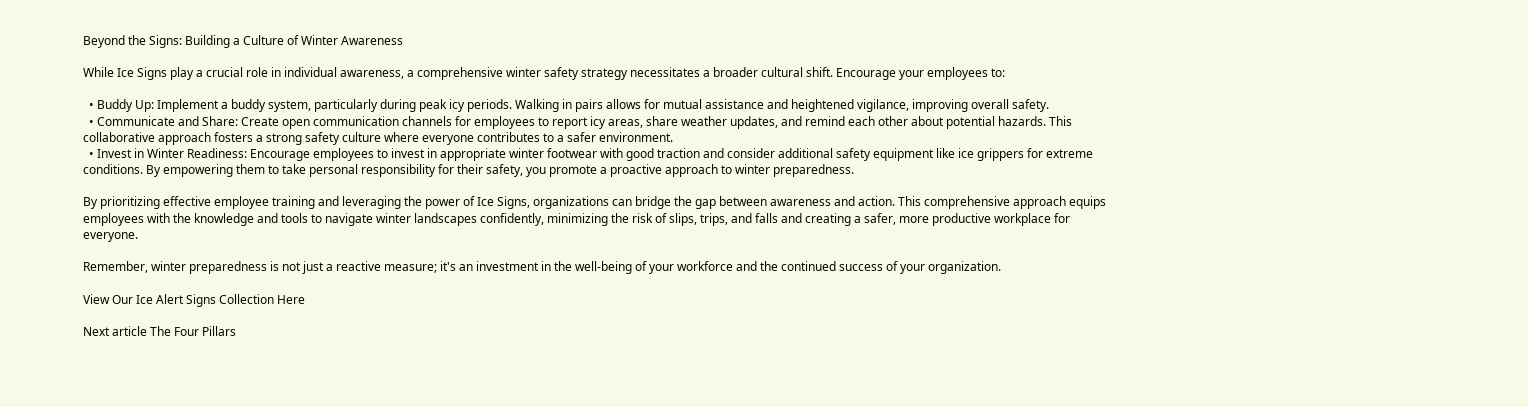Beyond the Signs: Building a Culture of Winter Awareness

While Ice Signs play a crucial role in individual awareness, a comprehensive winter safety strategy necessitates a broader cultural shift. Encourage your employees to:

  • Buddy Up: Implement a buddy system, particularly during peak icy periods. Walking in pairs allows for mutual assistance and heightened vigilance, improving overall safety.
  • Communicate and Share: Create open communication channels for employees to report icy areas, share weather updates, and remind each other about potential hazards. This collaborative approach fosters a strong safety culture where everyone contributes to a safer environment.
  • Invest in Winter Readiness: Encourage employees to invest in appropriate winter footwear with good traction and consider additional safety equipment like ice grippers for extreme conditions. By empowering them to take personal responsibility for their safety, you promote a proactive approach to winter preparedness.

By prioritizing effective employee training and leveraging the power of Ice Signs, organizations can bridge the gap between awareness and action. This comprehensive approach equips employees with the knowledge and tools to navigate winter landscapes confidently, minimizing the risk of slips, trips, and falls and creating a safer, more productive workplace for everyone.

Remember, winter preparedness is not just a reactive measure; it's an investment in the well-being of your workforce and the continued success of your organization.

View Our Ice Alert Signs Collection Here

Next article The Four Pillars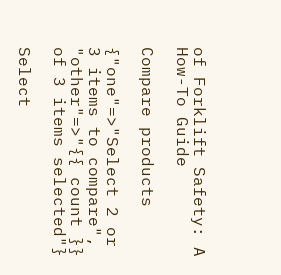of Forklift Safety: A How-To Guide

Compare products

{"one"=>"Select 2 or 3 items to compare", "other"=>"{{ count }} of 3 items selected"}

Select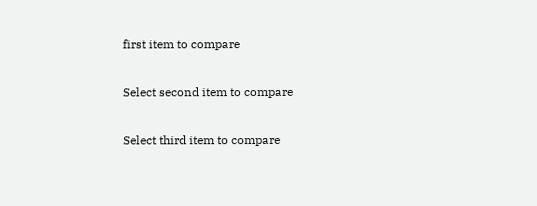first item to compare

Select second item to compare

Select third item to compare